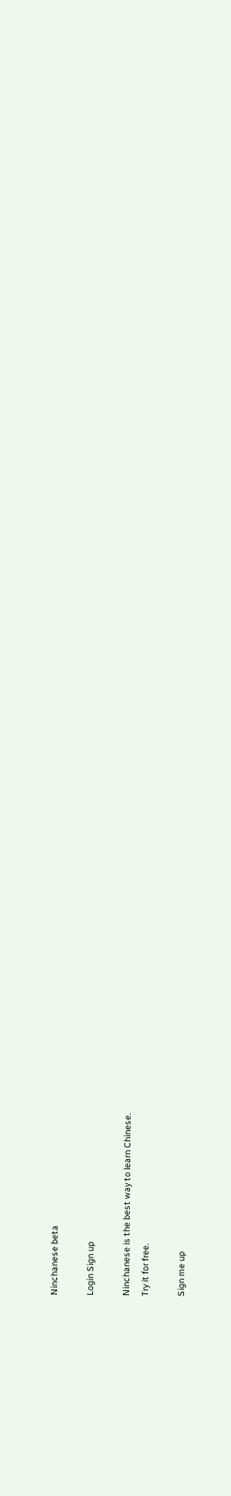Ninchanese beta

Login Sign up

Ninchanese is the best way to learn Chinese.
Try it for free.

Sign me up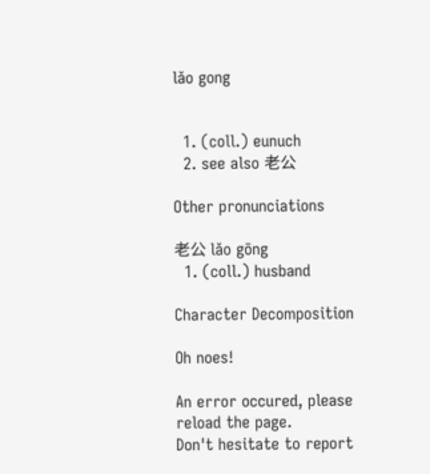lǎo gong


  1. (coll.) eunuch
  2. see also 老公

Other pronunciations

老公 lǎo gōng
  1. (coll.) husband

Character Decomposition

Oh noes!

An error occured, please reload the page.
Don't hesitate to report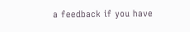a feedback if you have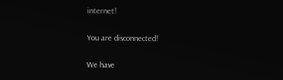internet!

You are disconnected!

We have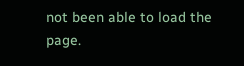not been able to load the page.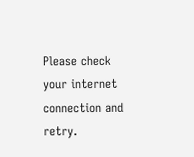Please check your internet connection and retry.